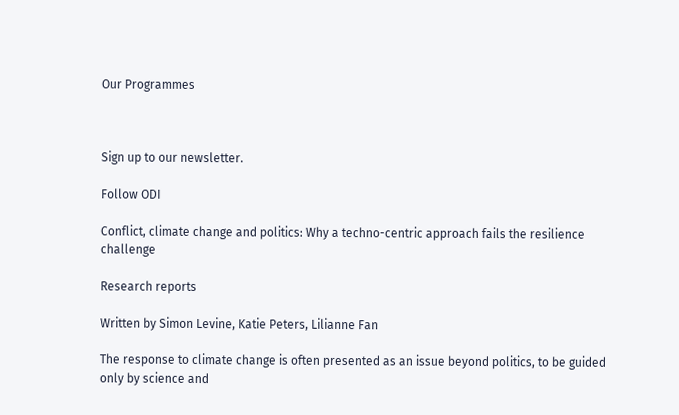Our Programmes



Sign up to our newsletter.

Follow ODI

Conflict, climate change and politics: Why a techno-centric approach fails the resilience challenge

Research reports

Written by Simon Levine, Katie Peters, Lilianne Fan

The response to climate change is often presented as an issue beyond politics, to be guided only by science and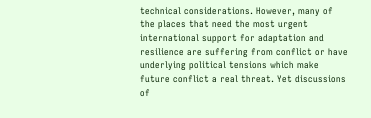technical considerations. However, many of the places that need the most urgent international support for adaptation and resilience are suffering from conflict or have underlying political tensions which make future conflict a real threat. Yet discussions of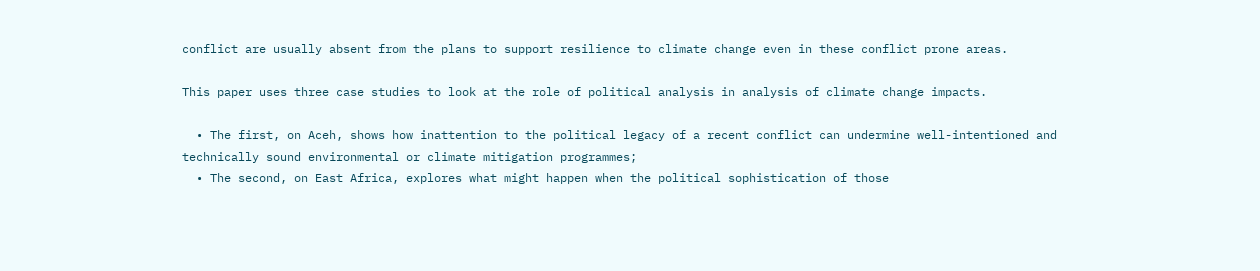conflict are usually absent from the plans to support resilience to climate change even in these conflict prone areas.

This paper uses three case studies to look at the role of political analysis in analysis of climate change impacts.

  • The first, on Aceh, shows how inattention to the political legacy of a recent conflict can undermine well-intentioned and technically sound environmental or climate mitigation programmes;
  • The second, on East Africa, explores what might happen when the political sophistication of those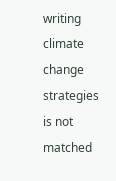writing climate change strategies is not matched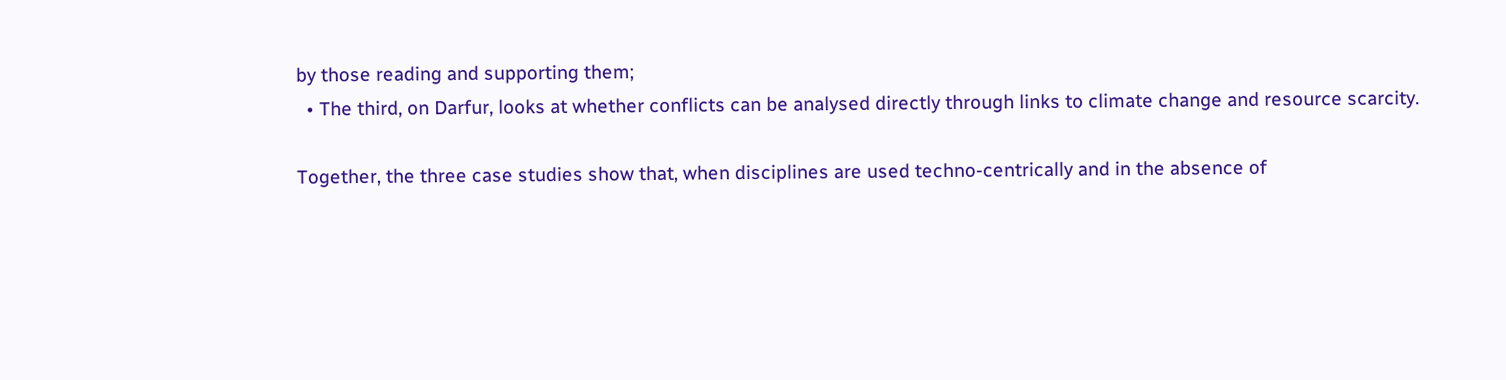by those reading and supporting them;
  • The third, on Darfur, looks at whether conflicts can be analysed directly through links to climate change and resource scarcity.

Together, the three case studies show that, when disciplines are used techno-centrically and in the absence of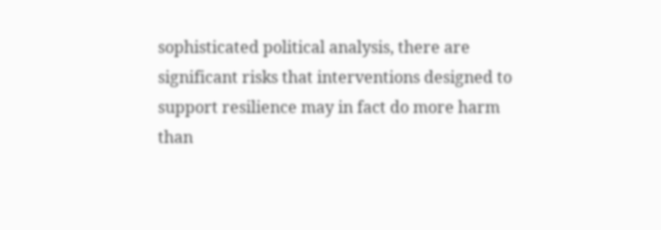sophisticated political analysis, there are significant risks that interventions designed to support resilience may in fact do more harm than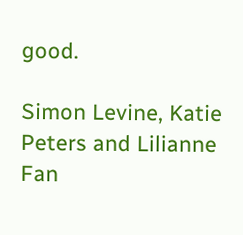good.

Simon Levine, Katie Peters and Lilianne Fan